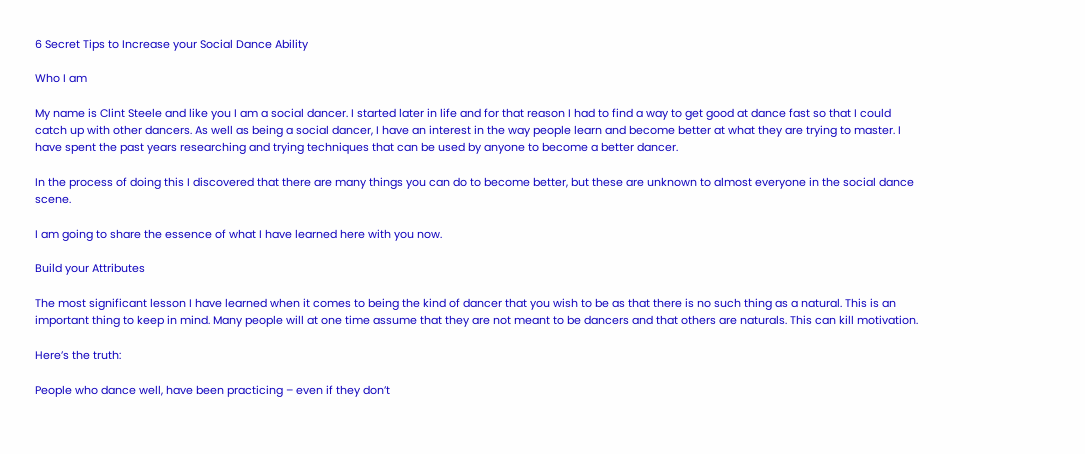6 Secret Tips to Increase your Social Dance Ability

Who I am

My name is Clint Steele and like you I am a social dancer. I started later in life and for that reason I had to find a way to get good at dance fast so that I could catch up with other dancers. As well as being a social dancer, I have an interest in the way people learn and become better at what they are trying to master. I have spent the past years researching and trying techniques that can be used by anyone to become a better dancer.

In the process of doing this I discovered that there are many things you can do to become better, but these are unknown to almost everyone in the social dance scene.

I am going to share the essence of what I have learned here with you now.

Build your Attributes

The most significant lesson I have learned when it comes to being the kind of dancer that you wish to be as that there is no such thing as a natural. This is an important thing to keep in mind. Many people will at one time assume that they are not meant to be dancers and that others are naturals. This can kill motivation.

Here’s the truth:

People who dance well, have been practicing – even if they don’t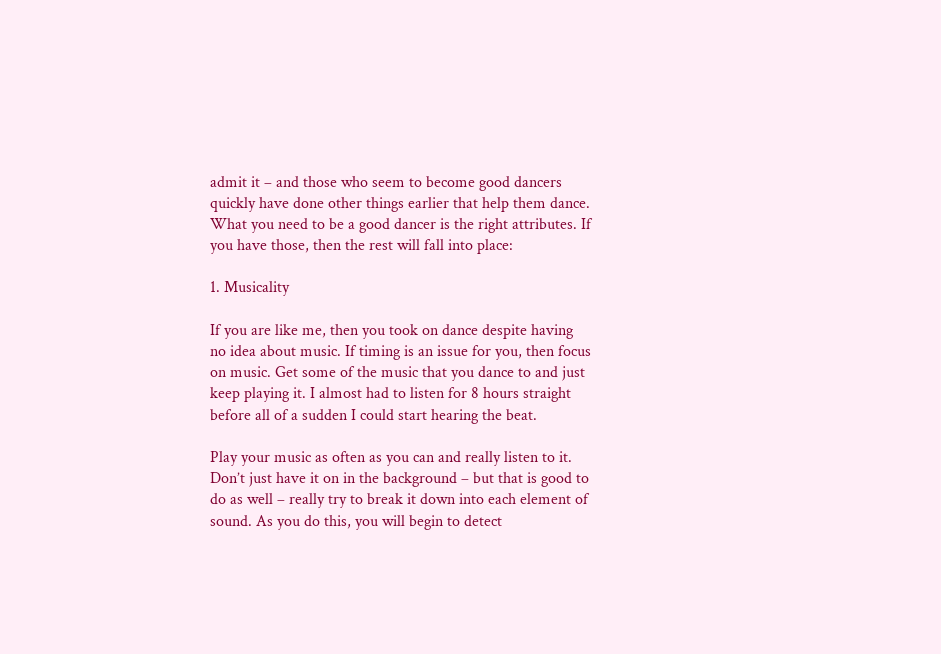admit it – and those who seem to become good dancers quickly have done other things earlier that help them dance.
What you need to be a good dancer is the right attributes. If you have those, then the rest will fall into place:

1. Musicality

If you are like me, then you took on dance despite having no idea about music. If timing is an issue for you, then focus on music. Get some of the music that you dance to and just keep playing it. I almost had to listen for 8 hours straight before all of a sudden I could start hearing the beat.

Play your music as often as you can and really listen to it. Don’t just have it on in the background – but that is good to do as well – really try to break it down into each element of sound. As you do this, you will begin to detect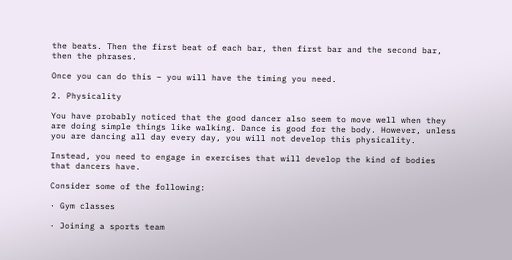the beats. Then the first beat of each bar, then first bar and the second bar, then the phrases.

Once you can do this – you will have the timing you need.

2. Physicality

You have probably noticed that the good dancer also seem to move well when they are doing simple things like walking. Dance is good for the body. However, unless you are dancing all day every day, you will not develop this physicality.

Instead, you need to engage in exercises that will develop the kind of bodies that dancers have.

Consider some of the following:

· Gym classes

· Joining a sports team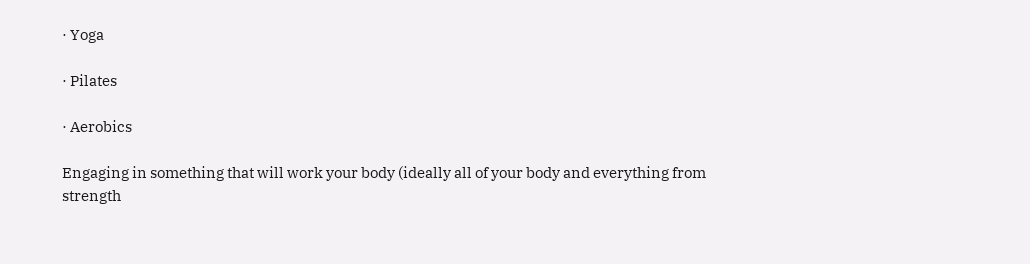· Yoga

· Pilates

· Aerobics

Engaging in something that will work your body (ideally all of your body and everything from strength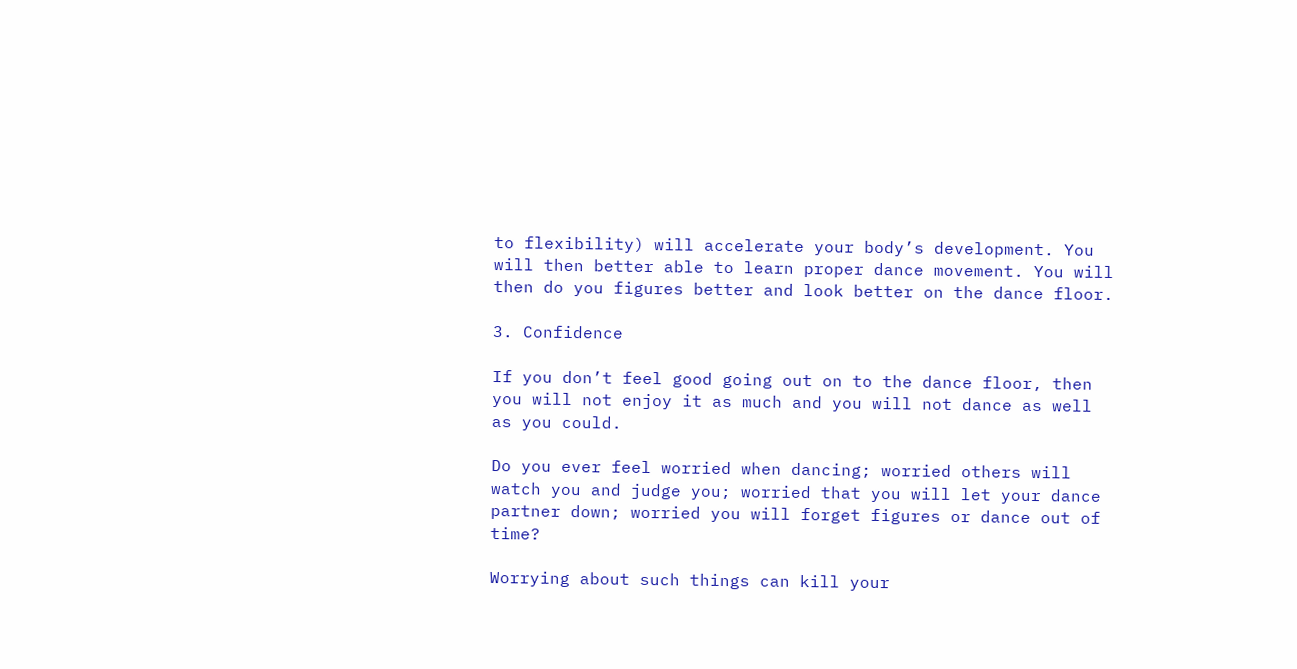to flexibility) will accelerate your body’s development. You will then better able to learn proper dance movement. You will then do you figures better and look better on the dance floor.

3. Confidence

If you don’t feel good going out on to the dance floor, then you will not enjoy it as much and you will not dance as well as you could.

Do you ever feel worried when dancing; worried others will watch you and judge you; worried that you will let your dance partner down; worried you will forget figures or dance out of time?

Worrying about such things can kill your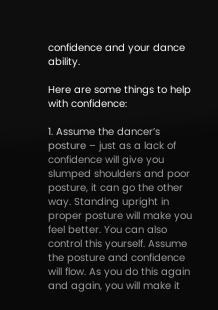confidence and your dance ability.

Here are some things to help with confidence:

1. Assume the dancer’s posture – just as a lack of confidence will give you slumped shoulders and poor posture, it can go the other way. Standing upright in proper posture will make you feel better. You can also control this yourself. Assume the posture and confidence will flow. As you do this again and again, you will make it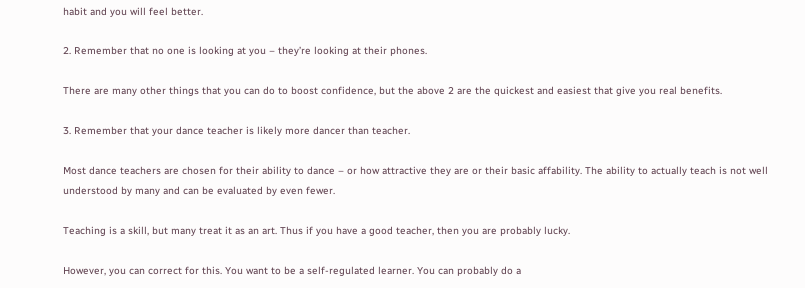habit and you will feel better.

2. Remember that no one is looking at you – they’re looking at their phones.

There are many other things that you can do to boost confidence, but the above 2 are the quickest and easiest that give you real benefits.

3. Remember that your dance teacher is likely more dancer than teacher.

Most dance teachers are chosen for their ability to dance – or how attractive they are or their basic affability. The ability to actually teach is not well understood by many and can be evaluated by even fewer.

Teaching is a skill, but many treat it as an art. Thus if you have a good teacher, then you are probably lucky.

However, you can correct for this. You want to be a self-regulated learner. You can probably do a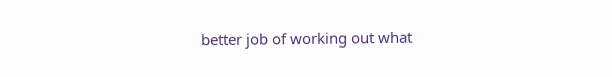better job of working out what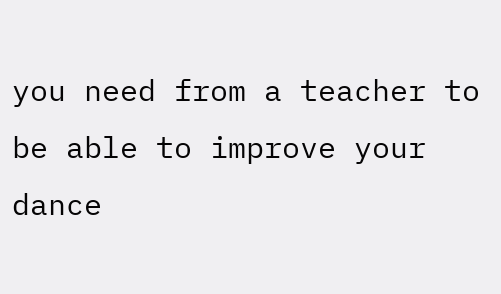you need from a teacher to be able to improve your dance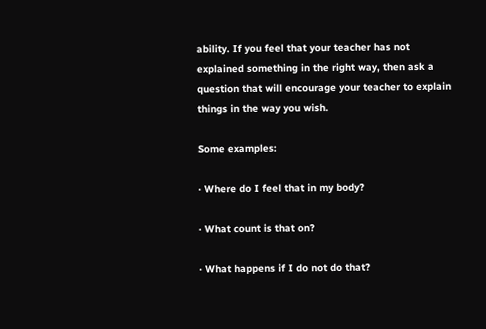ability. If you feel that your teacher has not explained something in the right way, then ask a question that will encourage your teacher to explain things in the way you wish.

Some examples:

· Where do I feel that in my body?

· What count is that on?

· What happens if I do not do that?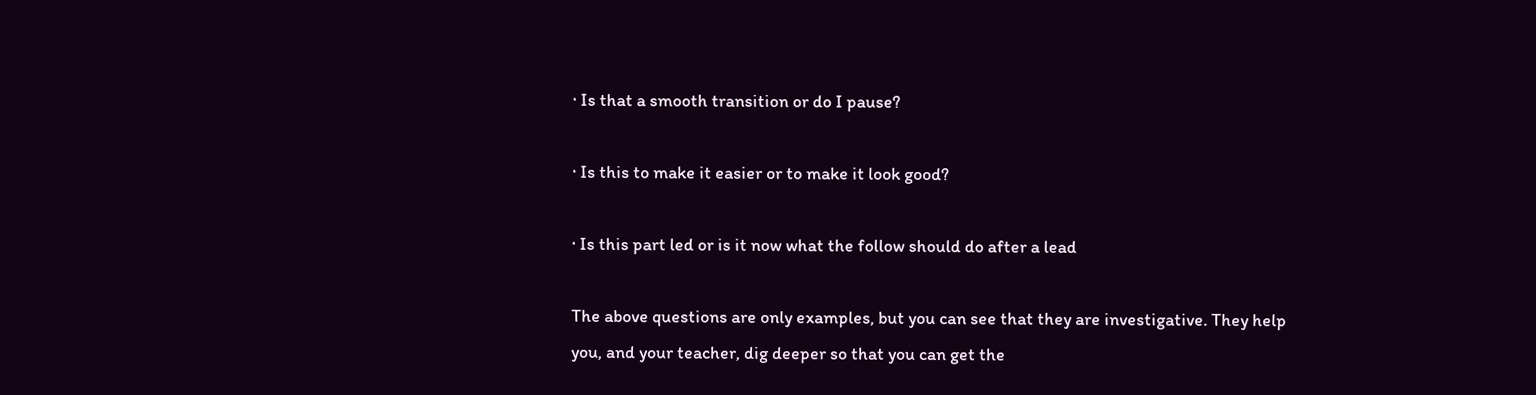· Is that a smooth transition or do I pause?

· Is this to make it easier or to make it look good?

· Is this part led or is it now what the follow should do after a lead

The above questions are only examples, but you can see that they are investigative. They help you, and your teacher, dig deeper so that you can get the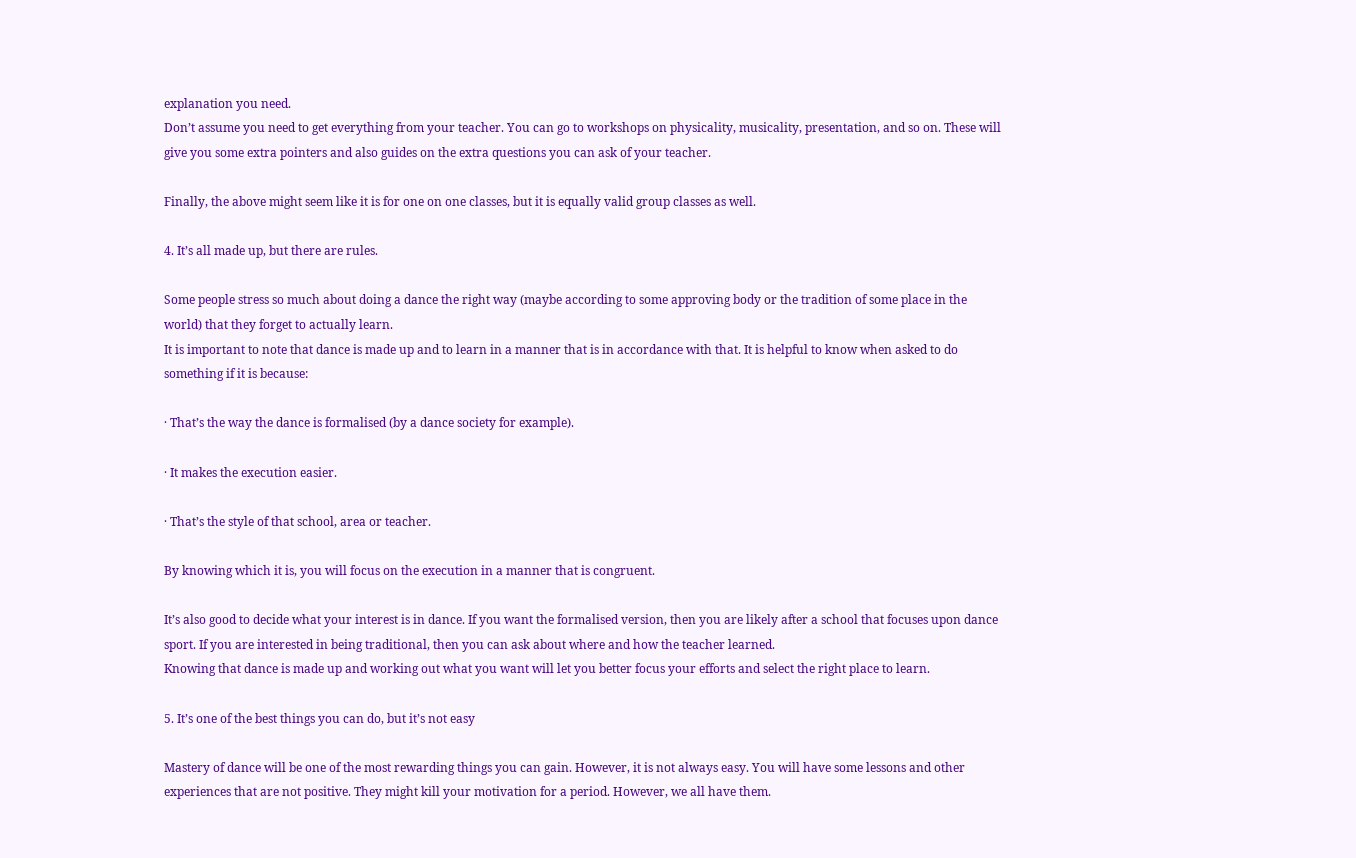explanation you need.
Don’t assume you need to get everything from your teacher. You can go to workshops on physicality, musicality, presentation, and so on. These will give you some extra pointers and also guides on the extra questions you can ask of your teacher.

Finally, the above might seem like it is for one on one classes, but it is equally valid group classes as well.

4. It’s all made up, but there are rules.

Some people stress so much about doing a dance the right way (maybe according to some approving body or the tradition of some place in the world) that they forget to actually learn.
It is important to note that dance is made up and to learn in a manner that is in accordance with that. It is helpful to know when asked to do something if it is because:

· That’s the way the dance is formalised (by a dance society for example).

· It makes the execution easier.

· That’s the style of that school, area or teacher.

By knowing which it is, you will focus on the execution in a manner that is congruent.

It’s also good to decide what your interest is in dance. If you want the formalised version, then you are likely after a school that focuses upon dance sport. If you are interested in being traditional, then you can ask about where and how the teacher learned.
Knowing that dance is made up and working out what you want will let you better focus your efforts and select the right place to learn.

5. It’s one of the best things you can do, but it’s not easy

Mastery of dance will be one of the most rewarding things you can gain. However, it is not always easy. You will have some lessons and other experiences that are not positive. They might kill your motivation for a period. However, we all have them.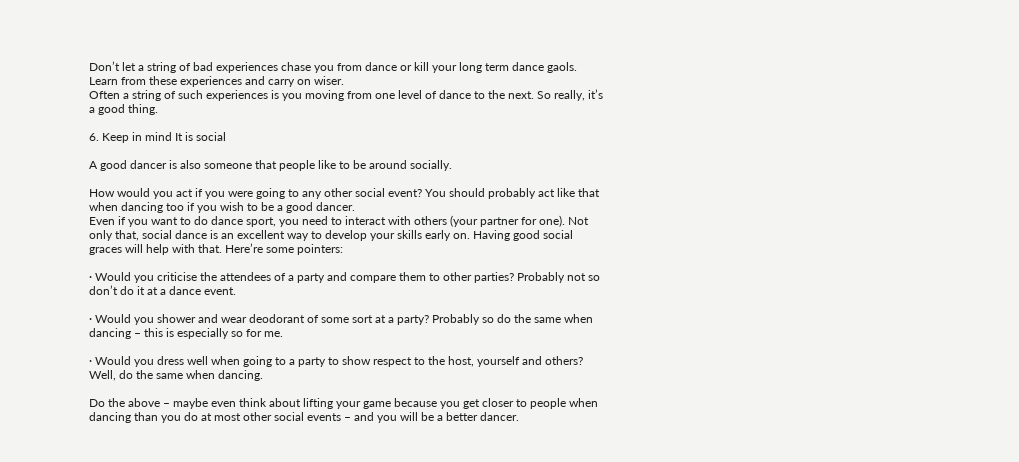Don’t let a string of bad experiences chase you from dance or kill your long term dance gaols. Learn from these experiences and carry on wiser.
Often a string of such experiences is you moving from one level of dance to the next. So really, it’s a good thing.

6. Keep in mind It is social

A good dancer is also someone that people like to be around socially.

How would you act if you were going to any other social event? You should probably act like that when dancing too if you wish to be a good dancer.
Even if you want to do dance sport, you need to interact with others (your partner for one). Not only that, social dance is an excellent way to develop your skills early on. Having good social graces will help with that. Here’re some pointers:

· Would you criticise the attendees of a party and compare them to other parties? Probably not so don’t do it at a dance event.

· Would you shower and wear deodorant of some sort at a party? Probably so do the same when dancing – this is especially so for me.

· Would you dress well when going to a party to show respect to the host, yourself and others? Well, do the same when dancing.

Do the above – maybe even think about lifting your game because you get closer to people when dancing than you do at most other social events – and you will be a better dancer.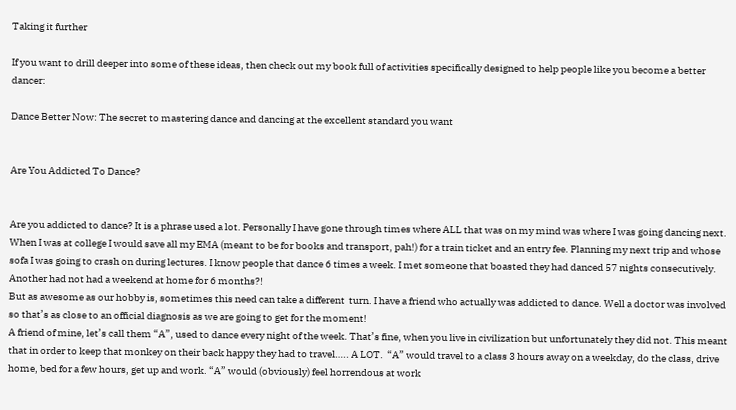Taking it further

If you want to drill deeper into some of these ideas, then check out my book full of activities specifically designed to help people like you become a better dancer:

Dance Better Now: The secret to mastering dance and dancing at the excellent standard you want


Are You Addicted To Dance?


Are you addicted to dance? It is a phrase used a lot. Personally I have gone through times where ALL that was on my mind was where I was going dancing next. When I was at college I would save all my EMA (meant to be for books and transport, pah!) for a train ticket and an entry fee. Planning my next trip and whose sofa I was going to crash on during lectures. I know people that dance 6 times a week. I met someone that boasted they had danced 57 nights consecutively. Another had not had a weekend at home for 6 months?!
But as awesome as our hobby is, sometimes this need can take a different  turn. I have a friend who actually was addicted to dance. Well a doctor was involved so that’s as close to an official diagnosis as we are going to get for the moment!
A friend of mine, let’s call them “A”, used to dance every night of the week. That’s fine, when you live in civilization but unfortunately they did not. This meant that in order to keep that monkey on their back happy they had to travel….. A LOT.  “A” would travel to a class 3 hours away on a weekday, do the class, drive home, bed for a few hours, get up and work. “A” would (obviously) feel horrendous at work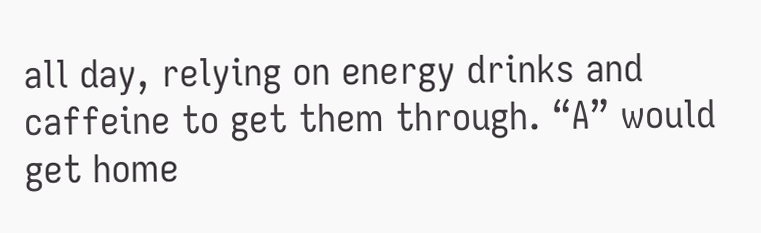all day, relying on energy drinks and caffeine to get them through. “A” would get home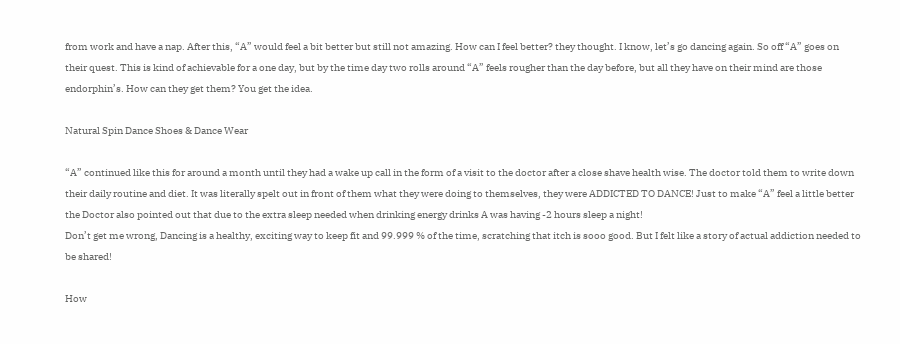from work and have a nap. After this, “A” would feel a bit better but still not amazing. How can I feel better? they thought. I know, let’s go dancing again. So off “A” goes on their quest. This is kind of achievable for a one day, but by the time day two rolls around “A” feels rougher than the day before, but all they have on their mind are those endorphin’s. How can they get them? You get the idea.

Natural Spin Dance Shoes & Dance Wear

“A” continued like this for around a month until they had a wake up call in the form of a visit to the doctor after a close shave health wise. The doctor told them to write down their daily routine and diet. It was literally spelt out in front of them what they were doing to themselves, they were ADDICTED TO DANCE! Just to make “A” feel a little better the Doctor also pointed out that due to the extra sleep needed when drinking energy drinks A was having -2 hours sleep a night!
Don’t get me wrong, Dancing is a healthy, exciting way to keep fit and 99.999 % of the time, scratching that itch is sooo good. But I felt like a story of actual addiction needed to be shared!

How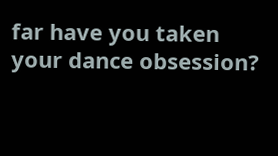far have you taken your dance obsession?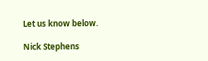Let us know below.

Nick Stephens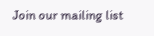Join our mailing list